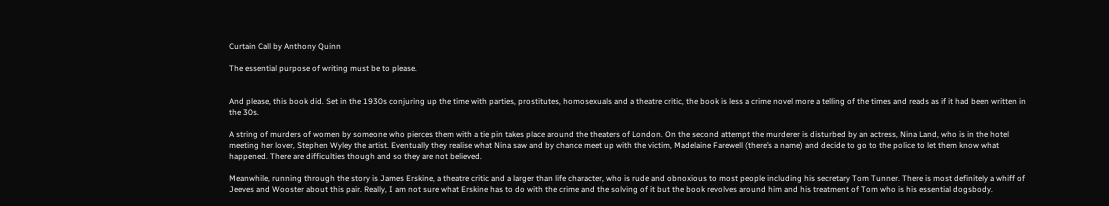Curtain Call by Anthony Quinn

The essential purpose of writing must be to please.


And please, this book did. Set in the 1930s conjuring up the time with parties, prostitutes, homosexuals and a theatre critic, the book is less a crime novel more a telling of the times and reads as if it had been written in the 30s.

A string of murders of women by someone who pierces them with a tie pin takes place around the theaters of London. On the second attempt the murderer is disturbed by an actress, Nina Land, who is in the hotel meeting her lover, Stephen Wyley the artist. Eventually they realise what Nina saw and by chance meet up with the victim, Madelaine Farewell (there’s a name) and decide to go to the police to let them know what happened. There are difficulties though and so they are not believed.

Meanwhile, running through the story is James Erskine, a theatre critic and a larger than life character, who is rude and obnoxious to most people including his secretary Tom Tunner. There is most definitely a whiff of Jeeves and Wooster about this pair. Really, I am not sure what Erskine has to do with the crime and the solving of it but the book revolves around him and his treatment of Tom who is his essential dogsbody.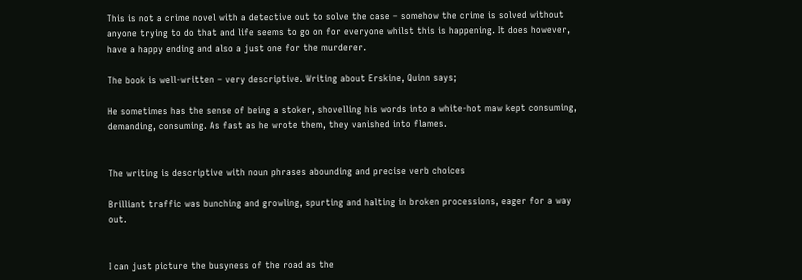This is not a crime novel with a detective out to solve the case – somehow the crime is solved without anyone trying to do that and life seems to go on for everyone whilst this is happening. It does however, have a happy ending and also a just one for the murderer.

The book is well-written – very descriptive. Writing about Erskine, Quinn says;

He sometimes has the sense of being a stoker, shovelling his words into a white-hot maw kept consuming, demanding, consuming. As fast as he wrote them, they vanished into flames.


The writing is descriptive with noun phrases abounding and precise verb choices

Brilliant traffic was bunching and growling, spurting and halting in broken processions, eager for a way out.


I can just picture the busyness of the road as the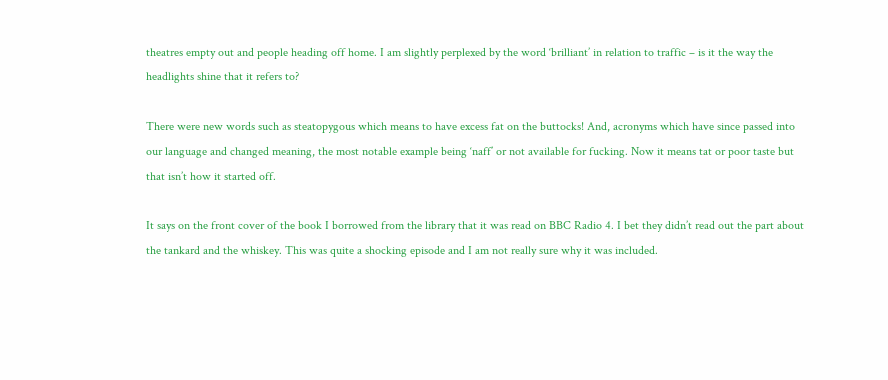theatres empty out and people heading off home. I am slightly perplexed by the word ‘brilliant’ in relation to traffic – is it the way the headlights shine that it refers to?

There were new words such as steatopygous which means to have excess fat on the buttocks! And, acronyms which have since passed into our language and changed meaning, the most notable example being ‘naff’ or not available for fucking. Now it means tat or poor taste but that isn’t how it started off.

It says on the front cover of the book I borrowed from the library that it was read on BBC Radio 4. I bet they didn’t read out the part about the tankard and the whiskey. This was quite a shocking episode and I am not really sure why it was included.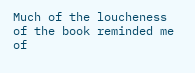Much of the loucheness of the book reminded me of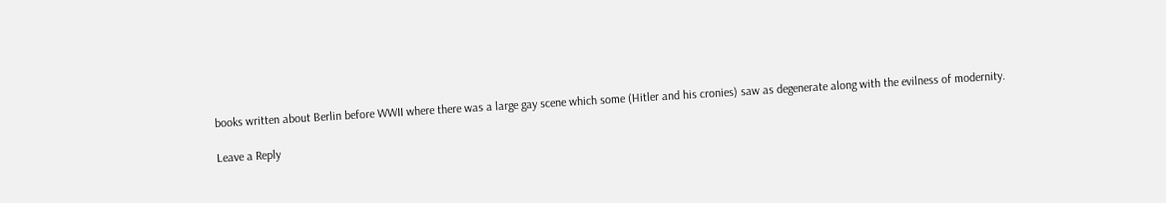books written about Berlin before WWII where there was a large gay scene which some (Hitler and his cronies) saw as degenerate along with the evilness of modernity.

Leave a Reply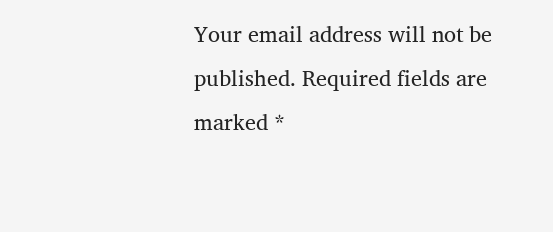Your email address will not be published. Required fields are marked *